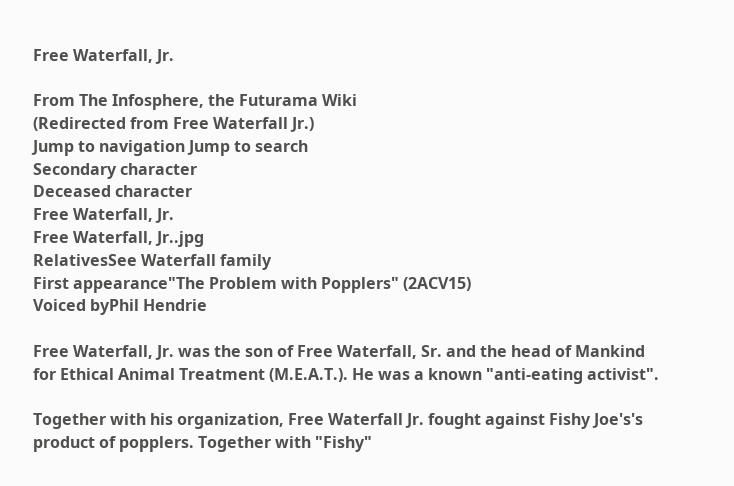Free Waterfall, Jr.

From The Infosphere, the Futurama Wiki
(Redirected from Free Waterfall Jr.)
Jump to navigation Jump to search
Secondary character
Deceased character
Free Waterfall, Jr.
Free Waterfall, Jr..jpg
RelativesSee Waterfall family
First appearance"The Problem with Popplers" (2ACV15)
Voiced byPhil Hendrie

Free Waterfall, Jr. was the son of Free Waterfall, Sr. and the head of Mankind for Ethical Animal Treatment (M.E.A.T.). He was a known "anti-eating activist".

Together with his organization, Free Waterfall Jr. fought against Fishy Joe's's product of popplers. Together with "Fishy"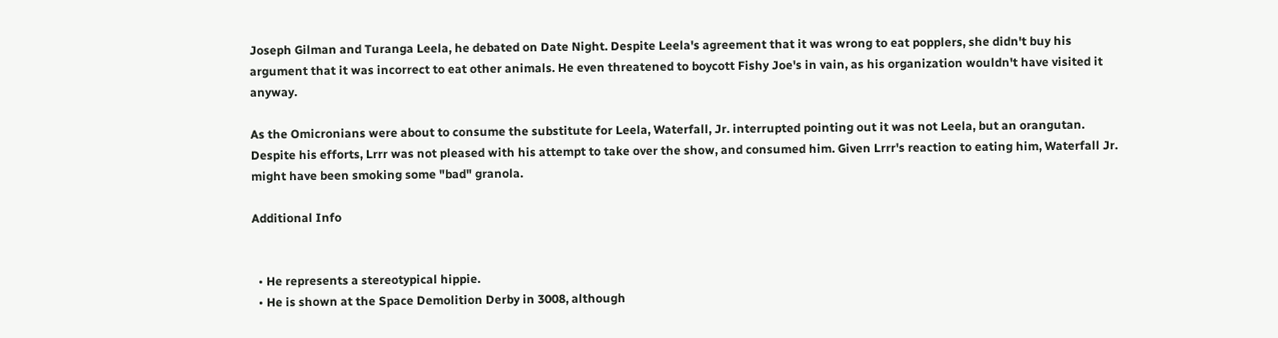Joseph Gilman and Turanga Leela, he debated on Date Night. Despite Leela's agreement that it was wrong to eat popplers, she didn't buy his argument that it was incorrect to eat other animals. He even threatened to boycott Fishy Joe's in vain, as his organization wouldn't have visited it anyway.

As the Omicronians were about to consume the substitute for Leela, Waterfall, Jr. interrupted pointing out it was not Leela, but an orangutan. Despite his efforts, Lrrr was not pleased with his attempt to take over the show, and consumed him. Given Lrrr's reaction to eating him, Waterfall Jr. might have been smoking some "bad" granola.

Additional Info


  • He represents a stereotypical hippie.
  • He is shown at the Space Demolition Derby in 3008, although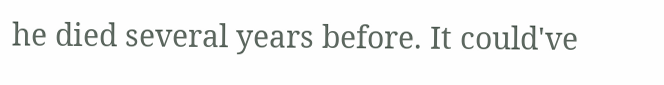he died several years before. It could've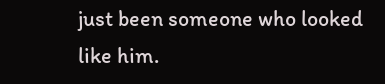just been someone who looked like him.